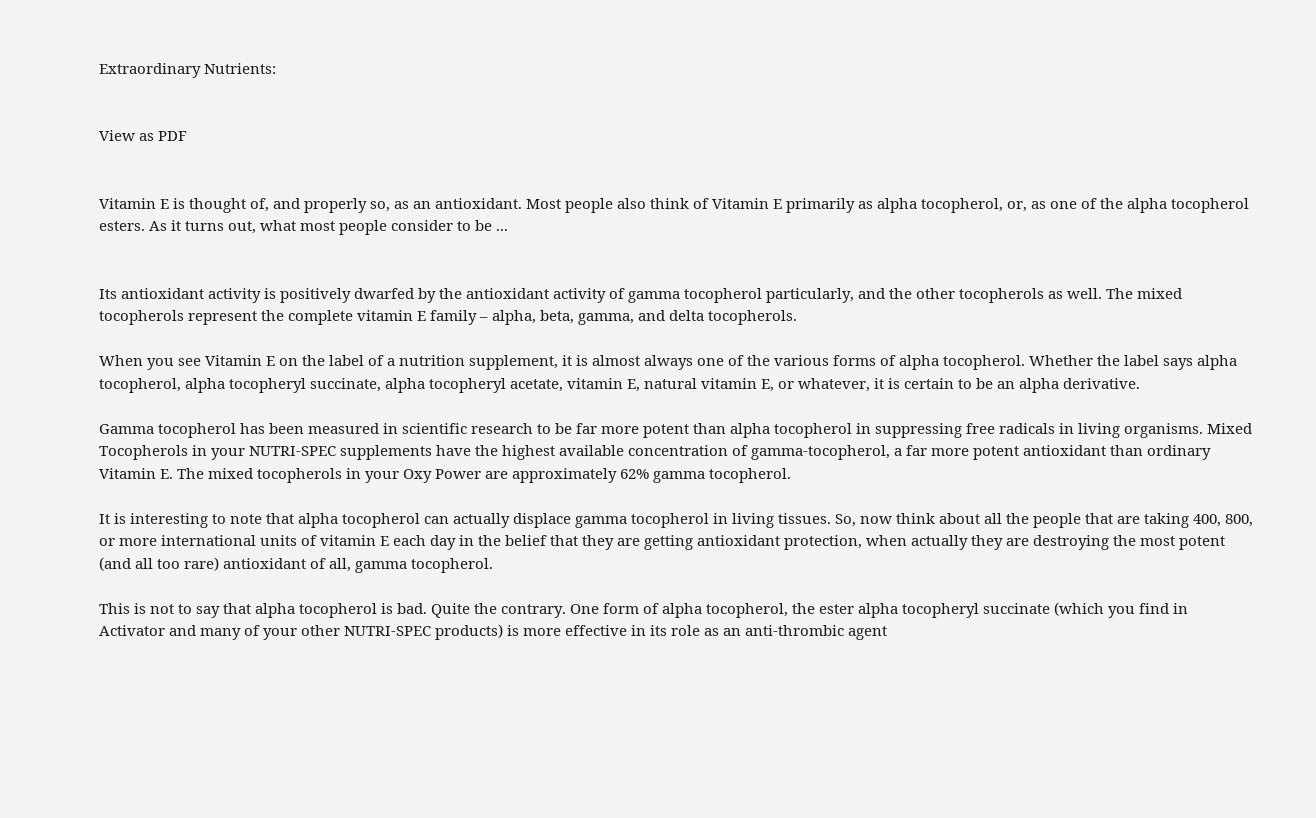Extraordinary Nutrients:


View as PDF


Vitamin E is thought of, and properly so, as an antioxidant. Most people also think of Vitamin E primarily as alpha tocopherol, or, as one of the alpha tocopherol esters. As it turns out, what most people consider to be ...


Its antioxidant activity is positively dwarfed by the antioxidant activity of gamma tocopherol particularly, and the other tocopherols as well. The mixed tocopherols represent the complete vitamin E family – alpha, beta, gamma, and delta tocopherols.

When you see Vitamin E on the label of a nutrition supplement, it is almost always one of the various forms of alpha tocopherol. Whether the label says alpha tocopherol, alpha tocopheryl succinate, alpha tocopheryl acetate, vitamin E, natural vitamin E, or whatever, it is certain to be an alpha derivative.

Gamma tocopherol has been measured in scientific research to be far more potent than alpha tocopherol in suppressing free radicals in living organisms. Mixed Tocopherols in your NUTRI-SPEC supplements have the highest available concentration of gamma-tocopherol, a far more potent antioxidant than ordinary Vitamin E. The mixed tocopherols in your Oxy Power are approximately 62% gamma tocopherol.

It is interesting to note that alpha tocopherol can actually displace gamma tocopherol in living tissues. So, now think about all the people that are taking 400, 800, or more international units of vitamin E each day in the belief that they are getting antioxidant protection, when actually they are destroying the most potent (and all too rare) antioxidant of all, gamma tocopherol.

This is not to say that alpha tocopherol is bad. Quite the contrary. One form of alpha tocopherol, the ester alpha tocopheryl succinate (which you find in Activator and many of your other NUTRI-SPEC products) is more effective in its role as an anti-thrombic agent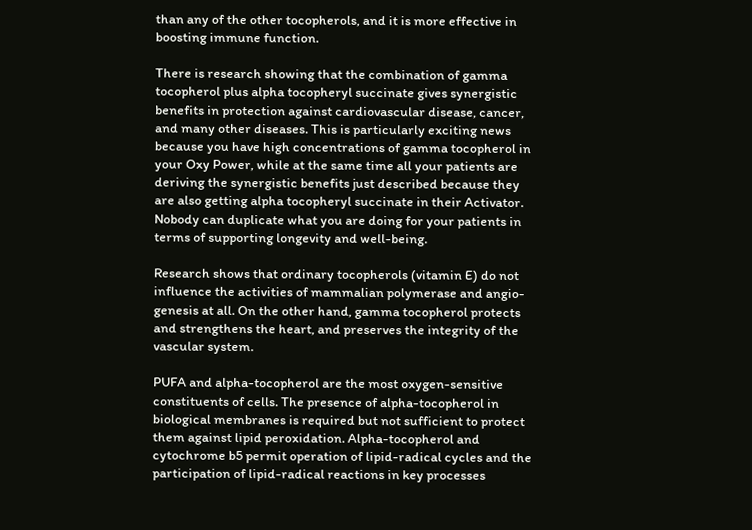than any of the other tocopherols, and it is more effective in boosting immune function.

There is research showing that the combination of gamma tocopherol plus alpha tocopheryl succinate gives synergistic benefits in protection against cardiovascular disease, cancer, and many other diseases. This is particularly exciting news because you have high concentrations of gamma tocopherol in your Oxy Power, while at the same time all your patients are deriving the synergistic benefits just described because they are also getting alpha tocopheryl succinate in their Activator. Nobody can duplicate what you are doing for your patients in terms of supporting longevity and well-being.

Research shows that ordinary tocopherols (vitamin E) do not influence the activities of mammalian polymerase and angio-genesis at all. On the other hand, gamma tocopherol protects and strengthens the heart, and preserves the integrity of the vascular system.

PUFA and alpha-tocopherol are the most oxygen-sensitive constituents of cells. The presence of alpha-tocopherol in biological membranes is required but not sufficient to protect them against lipid peroxidation. Alpha-tocopherol and cytochrome b5 permit operation of lipid-radical cycles and the participation of lipid-radical reactions in key processes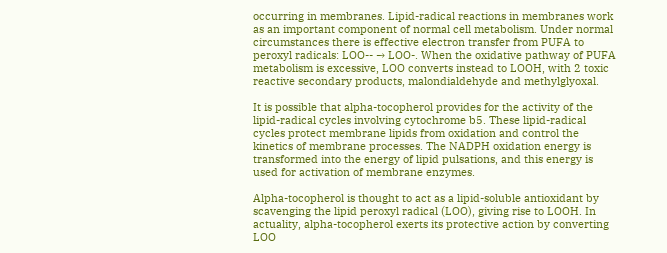occurring in membranes. Lipid-radical reactions in membranes work as an important component of normal cell metabolism. Under normal circumstances there is effective electron transfer from PUFA to peroxyl radicals: LOO-- → LOO-. When the oxidative pathway of PUFA metabolism is excessive, LOO converts instead to LOOH, with 2 toxic reactive secondary products, malondialdehyde and methylglyoxal.

It is possible that alpha-tocopherol provides for the activity of the lipid-radical cycles involving cytochrome b5. These lipid-radical cycles protect membrane lipids from oxidation and control the kinetics of membrane processes. The NADPH oxidation energy is transformed into the energy of lipid pulsations, and this energy is used for activation of membrane enzymes.

Alpha-tocopherol is thought to act as a lipid-soluble antioxidant by scavenging the lipid peroxyl radical (LOO), giving rise to LOOH. In actuality, alpha-tocopherol exerts its protective action by converting LOO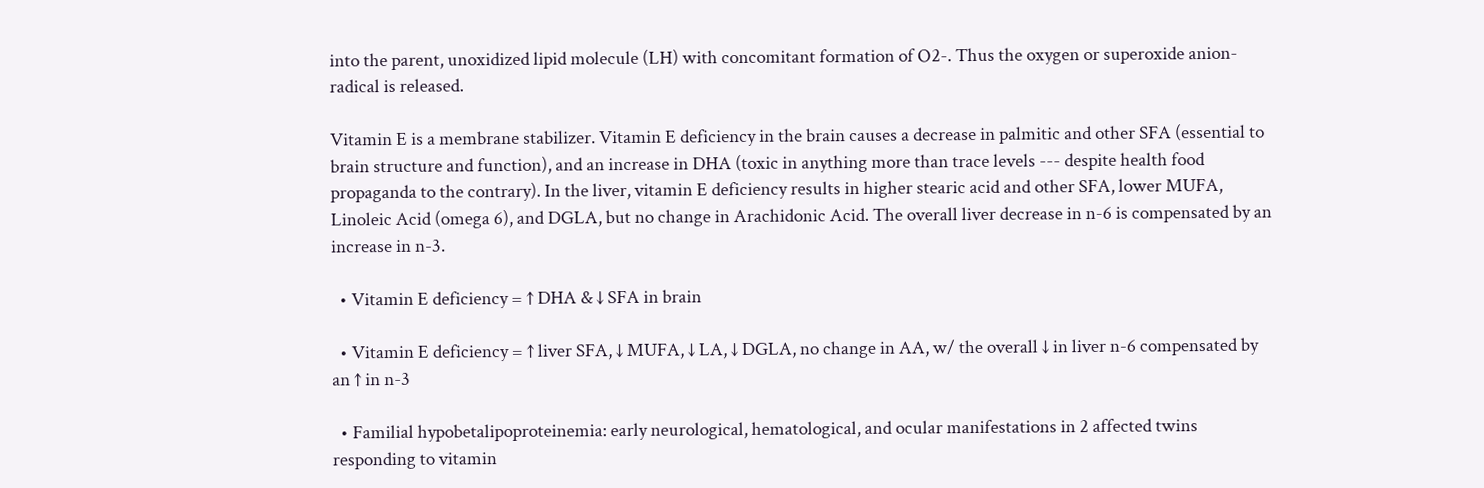into the parent, unoxidized lipid molecule (LH) with concomitant formation of O2-. Thus the oxygen or superoxide anion-radical is released.

Vitamin E is a membrane stabilizer. Vitamin E deficiency in the brain causes a decrease in palmitic and other SFA (essential to brain structure and function), and an increase in DHA (toxic in anything more than trace levels --- despite health food propaganda to the contrary). In the liver, vitamin E deficiency results in higher stearic acid and other SFA, lower MUFA, Linoleic Acid (omega 6), and DGLA, but no change in Arachidonic Acid. The overall liver decrease in n-6 is compensated by an increase in n-3.

  • Vitamin E deficiency = ↑ DHA & ↓ SFA in brain

  • Vitamin E deficiency = ↑ liver SFA, ↓ MUFA, ↓ LA, ↓ DGLA, no change in AA, w/ the overall ↓ in liver n-6 compensated by an ↑ in n-3

  • Familial hypobetalipoproteinemia: early neurological, hematological, and ocular manifestations in 2 affected twins responding to vitamin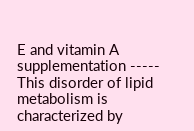E and vitamin A supplementation ----- This disorder of lipid metabolism is characterized by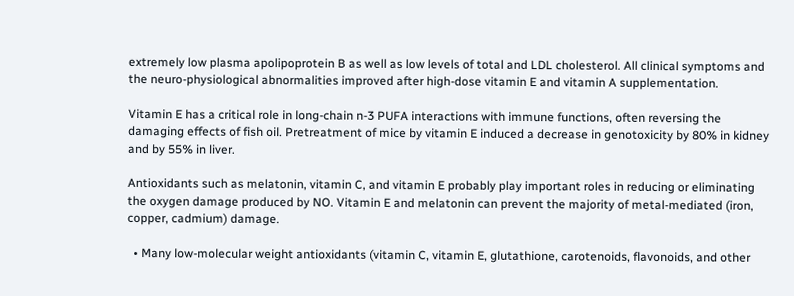extremely low plasma apolipoprotein B as well as low levels of total and LDL cholesterol. All clinical symptoms and the neuro-physiological abnormalities improved after high-dose vitamin E and vitamin A supplementation.

Vitamin E has a critical role in long-chain n-3 PUFA interactions with immune functions, often reversing the damaging effects of fish oil. Pretreatment of mice by vitamin E induced a decrease in genotoxicity by 80% in kidney and by 55% in liver.

Antioxidants such as melatonin, vitamin C, and vitamin E probably play important roles in reducing or eliminating the oxygen damage produced by NO. Vitamin E and melatonin can prevent the majority of metal-mediated (iron, copper, cadmium) damage.

  • Many low-molecular weight antioxidants (vitamin C, vitamin E, glutathione, carotenoids, flavonoids, and other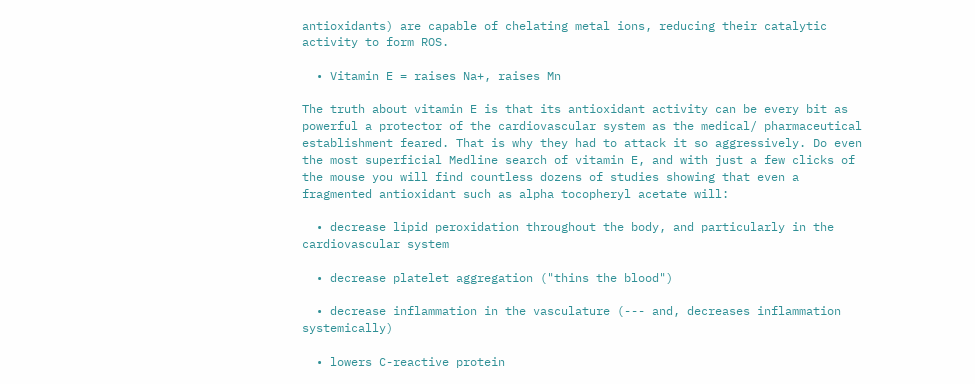antioxidants) are capable of chelating metal ions, reducing their catalytic activity to form ROS.

  • Vitamin E = raises Na+, raises Mn

The truth about vitamin E is that its antioxidant activity can be every bit as powerful a protector of the cardiovascular system as the medical/ pharmaceutical establishment feared. That is why they had to attack it so aggressively. Do even the most superficial Medline search of vitamin E, and with just a few clicks of the mouse you will find countless dozens of studies showing that even a fragmented antioxidant such as alpha tocopheryl acetate will:

  • decrease lipid peroxidation throughout the body, and particularly in the cardiovascular system

  • decrease platelet aggregation ("thins the blood")

  • decrease inflammation in the vasculature (--- and, decreases inflammation systemically)

  • lowers C-reactive protein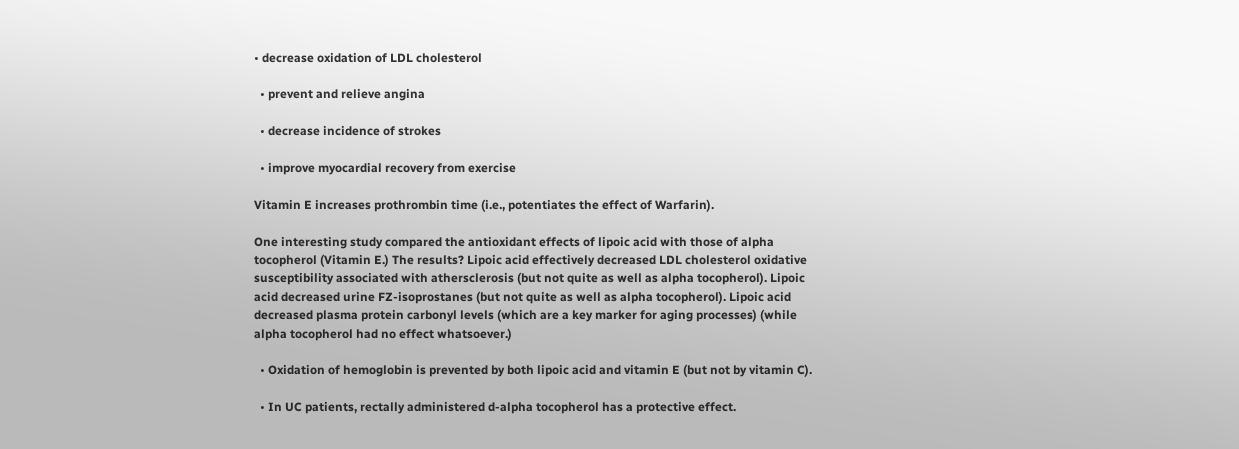• decrease oxidation of LDL cholesterol

  • prevent and relieve angina

  • decrease incidence of strokes

  • improve myocardial recovery from exercise

Vitamin E increases prothrombin time (i.e., potentiates the effect of Warfarin).

One interesting study compared the antioxidant effects of lipoic acid with those of alpha tocopherol (Vitamin E.) The results? Lipoic acid effectively decreased LDL cholesterol oxidative susceptibility associated with athersclerosis (but not quite as well as alpha tocopherol). Lipoic acid decreased urine FZ-isoprostanes (but not quite as well as alpha tocopherol). Lipoic acid decreased plasma protein carbonyl levels (which are a key marker for aging processes) (while alpha tocopherol had no effect whatsoever.)

  • Oxidation of hemoglobin is prevented by both lipoic acid and vitamin E (but not by vitamin C).

  • In UC patients, rectally administered d-alpha tocopherol has a protective effect.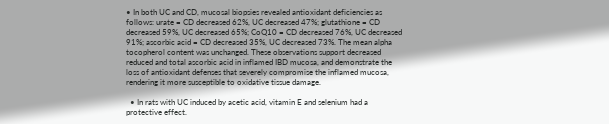• In both UC and CD, mucosal biopsies revealed antioxidant deficiencies as follows: urate = CD decreased 62%, UC decreased 47%; glutathione = CD decreased 59%, UC decreased 65%; CoQ10 = CD decreased 76%, UC decreased 91%; ascorbic acid = CD decreased 35%, UC decreased 73%. The mean alpha tocopherol content was unchanged. These observations support decreased reduced and total ascorbic acid in inflamed IBD mucosa, and demonstrate the loss of antioxidant defenses that severely compromise the inflamed mucosa, rendering it more susceptible to oxidative tissue damage.

  • In rats with UC induced by acetic acid, vitamin E and selenium had a protective effect.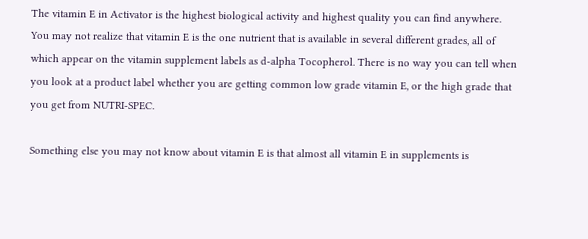The vitamin E in Activator is the highest biological activity and highest quality you can find anywhere. You may not realize that vitamin E is the one nutrient that is available in several different grades, all of which appear on the vitamin supplement labels as d-alpha Tocopherol. There is no way you can tell when you look at a product label whether you are getting common low grade vitamin E, or the high grade that you get from NUTRI-SPEC.

Something else you may not know about vitamin E is that almost all vitamin E in supplements is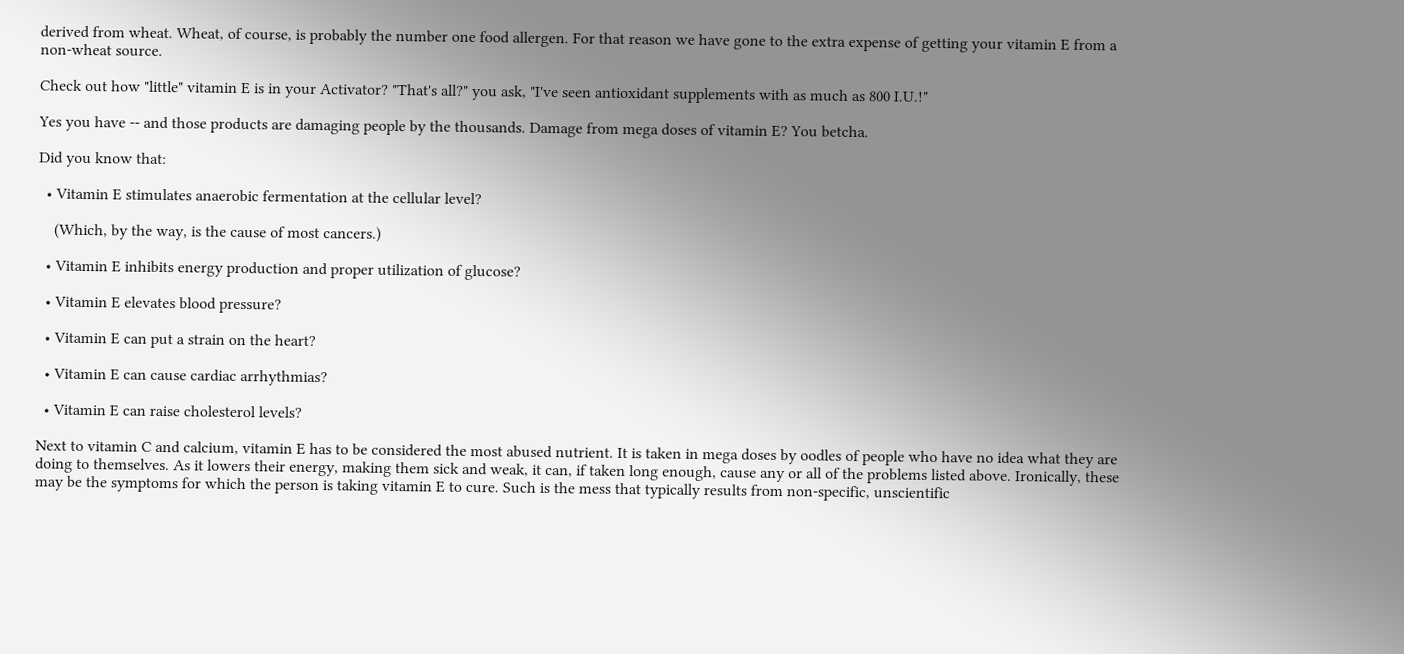derived from wheat. Wheat, of course, is probably the number one food allergen. For that reason we have gone to the extra expense of getting your vitamin E from a non-wheat source.

Check out how "little" vitamin E is in your Activator? "That's all?" you ask, "I've seen antioxidant supplements with as much as 800 I.U.!"

Yes you have -- and those products are damaging people by the thousands. Damage from mega doses of vitamin E? You betcha.

Did you know that:

  • Vitamin E stimulates anaerobic fermentation at the cellular level?

    (Which, by the way, is the cause of most cancers.)

  • Vitamin E inhibits energy production and proper utilization of glucose?

  • Vitamin E elevates blood pressure?

  • Vitamin E can put a strain on the heart?

  • Vitamin E can cause cardiac arrhythmias?

  • Vitamin E can raise cholesterol levels?

Next to vitamin C and calcium, vitamin E has to be considered the most abused nutrient. It is taken in mega doses by oodles of people who have no idea what they are doing to themselves. As it lowers their energy, making them sick and weak, it can, if taken long enough, cause any or all of the problems listed above. Ironically, these may be the symptoms for which the person is taking vitamin E to cure. Such is the mess that typically results from non-specific, unscientific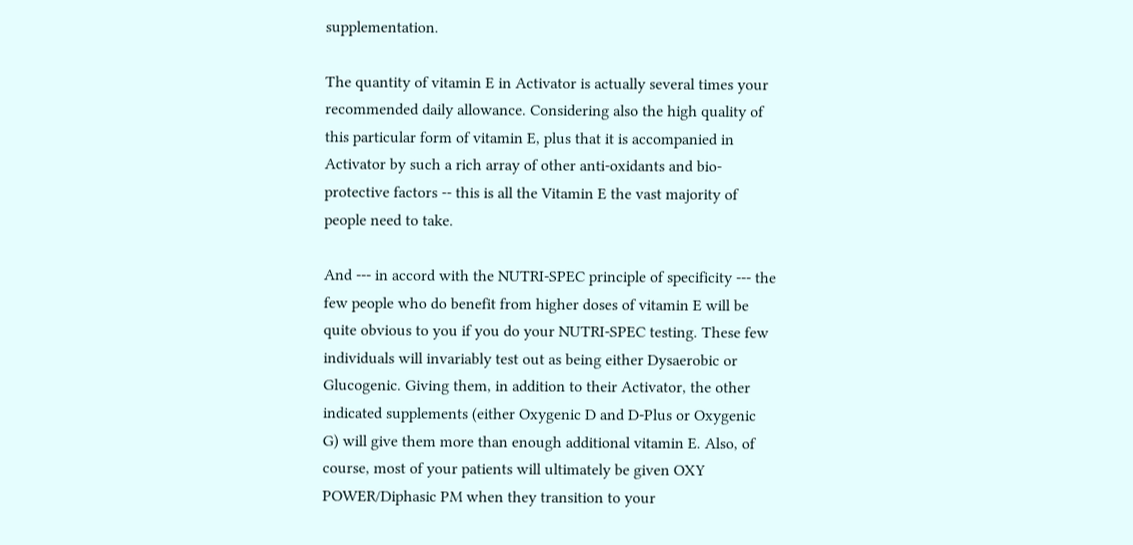supplementation.

The quantity of vitamin E in Activator is actually several times your recommended daily allowance. Considering also the high quality of this particular form of vitamin E, plus that it is accompanied in Activator by such a rich array of other anti-oxidants and bio-protective factors -- this is all the Vitamin E the vast majority of people need to take.

And --- in accord with the NUTRI-SPEC principle of specificity --- the few people who do benefit from higher doses of vitamin E will be quite obvious to you if you do your NUTRI-SPEC testing. These few individuals will invariably test out as being either Dysaerobic or Glucogenic. Giving them, in addition to their Activator, the other indicated supplements (either Oxygenic D and D-Plus or Oxygenic G) will give them more than enough additional vitamin E. Also, of course, most of your patients will ultimately be given OXY POWER/Diphasic PM when they transition to your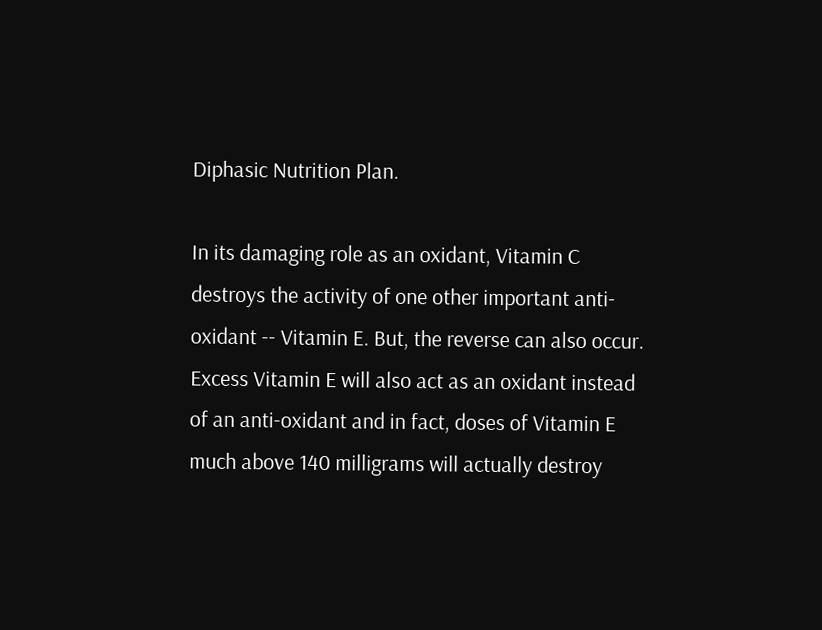Diphasic Nutrition Plan.

In its damaging role as an oxidant, Vitamin C destroys the activity of one other important anti-oxidant -- Vitamin E. But, the reverse can also occur. Excess Vitamin E will also act as an oxidant instead of an anti-oxidant and in fact, doses of Vitamin E much above 140 milligrams will actually destroy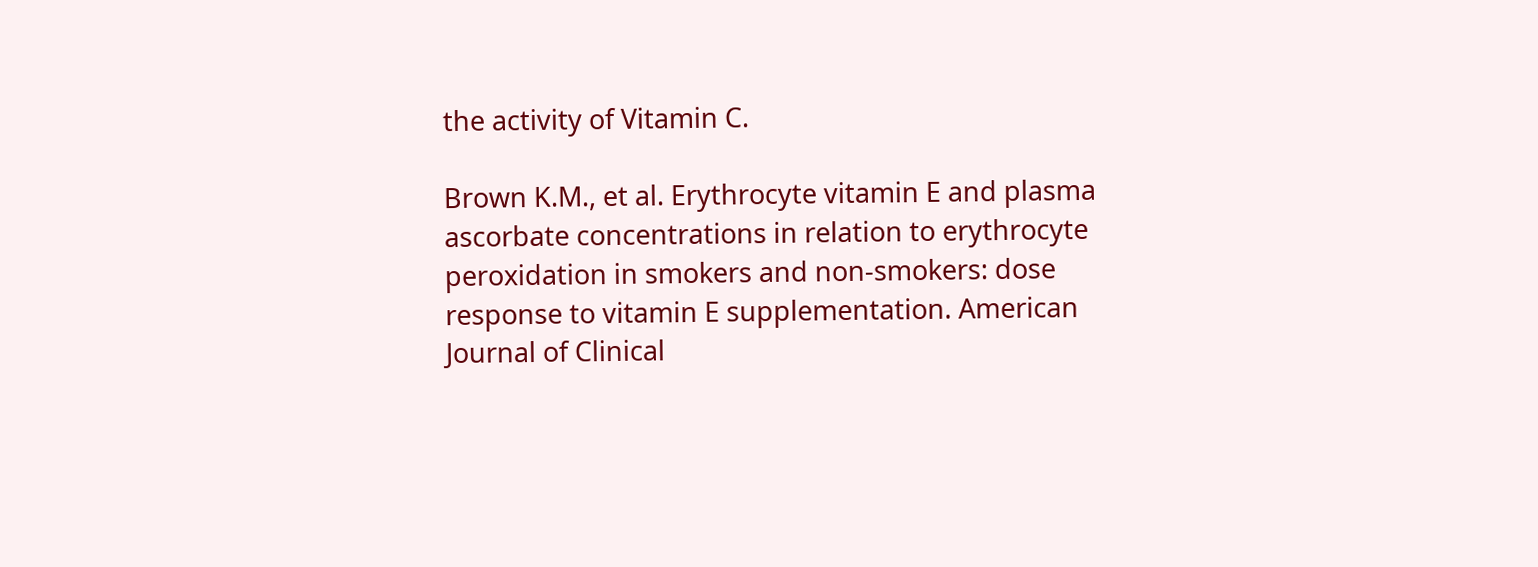the activity of Vitamin C.

Brown K.M., et al. Erythrocyte vitamin E and plasma ascorbate concentrations in relation to erythrocyte peroxidation in smokers and non-smokers: dose response to vitamin E supplementation. American Journal of Clinical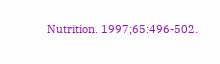Nutrition. 1997;65:496-502.